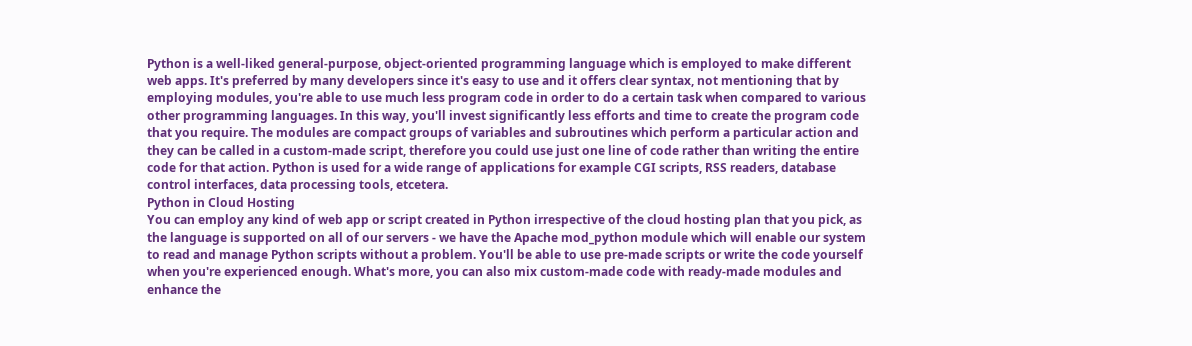Python is a well-liked general-purpose, object-oriented programming language which is employed to make different web apps. It's preferred by many developers since it's easy to use and it offers clear syntax, not mentioning that by employing modules, you're able to use much less program code in order to do a certain task when compared to various other programming languages. In this way, you'll invest significantly less efforts and time to create the program code that you require. The modules are compact groups of variables and subroutines which perform a particular action and they can be called in a custom-made script, therefore you could use just one line of code rather than writing the entire code for that action. Python is used for a wide range of applications for example CGI scripts, RSS readers, database control interfaces, data processing tools, etcetera.
Python in Cloud Hosting
You can employ any kind of web app or script created in Python irrespective of the cloud hosting plan that you pick, as the language is supported on all of our servers - we have the Apache mod_python module which will enable our system to read and manage Python scripts without a problem. You'll be able to use pre-made scripts or write the code yourself when you're experienced enough. What's more, you can also mix custom-made code with ready-made modules and enhance the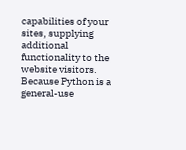capabilities of your sites, supplying additional functionality to the website visitors. Because Python is a general-use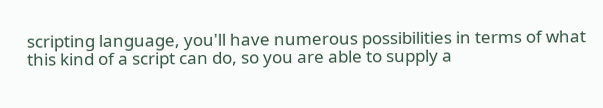scripting language, you'll have numerous possibilities in terms of what this kind of a script can do, so you are able to supply a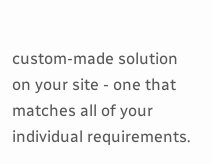custom-made solution on your site - one that matches all of your individual requirements.